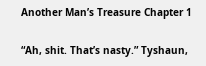Another Man’s Treasure Chapter 1

“Ah, shit. That’s nasty.” Tyshaun,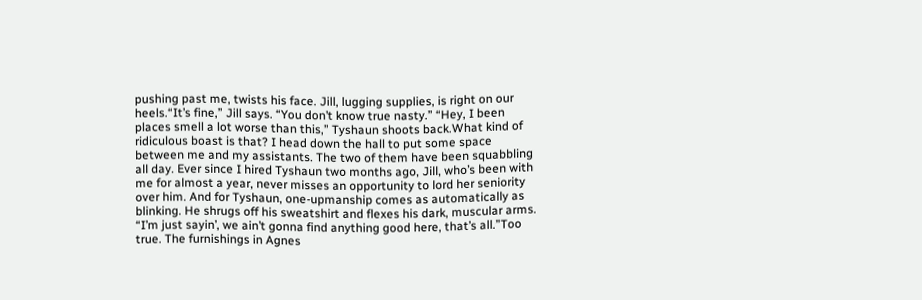pushing past me, twists his face. Jill, lugging supplies, is right on our heels.“It’s fine,” Jill says. “You don’t know true nasty.” “Hey, I been places smell a lot worse than this,” Tyshaun shoots back.What kind of ridiculous boast is that? I head down the hall to put some space between me and my assistants. The two of them have been squabbling all day. Ever since I hired Tyshaun two months ago, Jill, who’s been with me for almost a year, never misses an opportunity to lord her seniority over him. And for Tyshaun, one-upmanship comes as automatically as blinking. He shrugs off his sweatshirt and flexes his dark, muscular arms. “I’m just sayin’, we ain’t gonna find anything good here, that’s all.”Too true. The furnishings in Agnes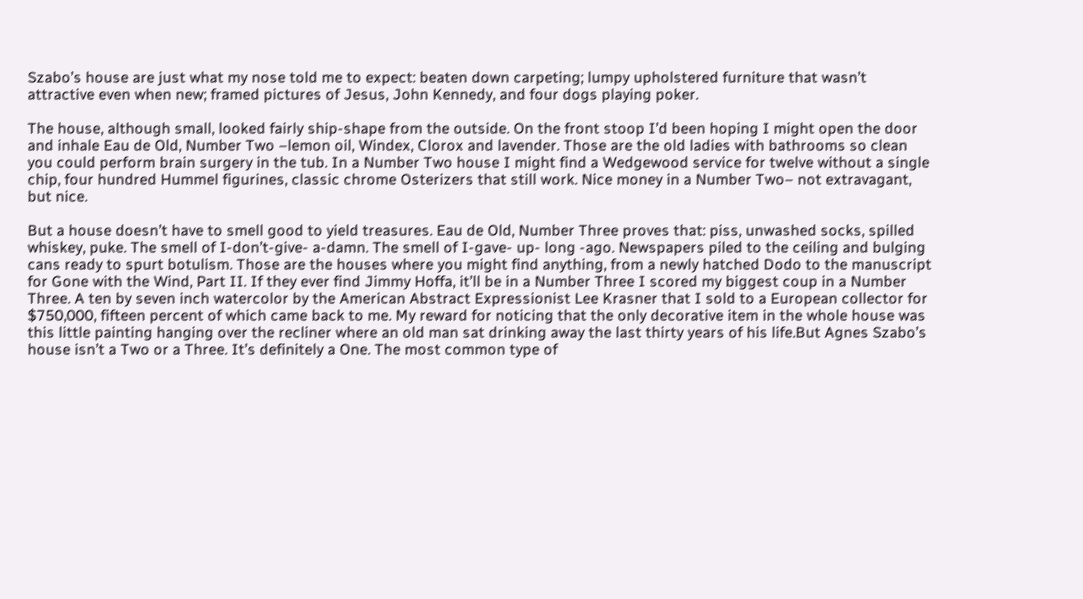Szabo’s house are just what my nose told me to expect: beaten down carpeting; lumpy upholstered furniture that wasn’t attractive even when new; framed pictures of Jesus, John Kennedy, and four dogs playing poker.

The house, although small, looked fairly ship-shape from the outside. On the front stoop I’d been hoping I might open the door and inhale Eau de Old, Number Two –lemon oil, Windex, Clorox and lavender. Those are the old ladies with bathrooms so clean you could perform brain surgery in the tub. In a Number Two house I might find a Wedgewood service for twelve without a single chip, four hundred Hummel figurines, classic chrome Osterizers that still work. Nice money in a Number Two– not extravagant, but nice.

But a house doesn’t have to smell good to yield treasures. Eau de Old, Number Three proves that: piss, unwashed socks, spilled whiskey, puke. The smell of I-don’t-give- a-damn. The smell of I-gave- up- long -ago. Newspapers piled to the ceiling and bulging cans ready to spurt botulism. Those are the houses where you might find anything, from a newly hatched Dodo to the manuscript for Gone with the Wind, Part II. If they ever find Jimmy Hoffa, it’ll be in a Number Three I scored my biggest coup in a Number Three. A ten by seven inch watercolor by the American Abstract Expressionist Lee Krasner that I sold to a European collector for $750,000, fifteen percent of which came back to me. My reward for noticing that the only decorative item in the whole house was this little painting hanging over the recliner where an old man sat drinking away the last thirty years of his life.But Agnes Szabo’s house isn’t a Two or a Three. It’s definitely a One. The most common type of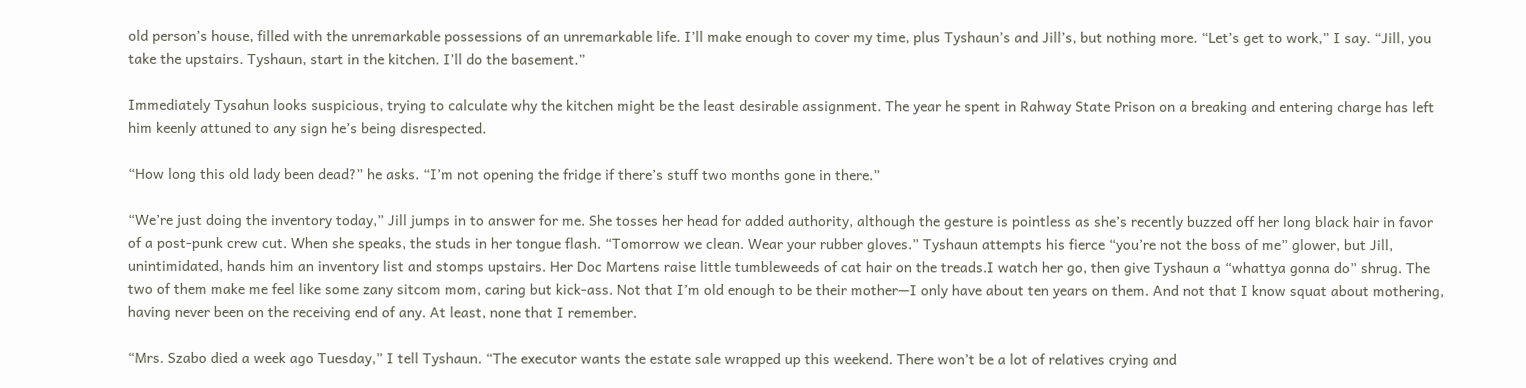old person’s house, filled with the unremarkable possessions of an unremarkable life. I’ll make enough to cover my time, plus Tyshaun’s and Jill’s, but nothing more. “Let’s get to work,” I say. “Jill, you take the upstairs. Tyshaun, start in the kitchen. I’ll do the basement.”

Immediately Tysahun looks suspicious, trying to calculate why the kitchen might be the least desirable assignment. The year he spent in Rahway State Prison on a breaking and entering charge has left him keenly attuned to any sign he’s being disrespected.

“How long this old lady been dead?” he asks. “I’m not opening the fridge if there’s stuff two months gone in there.”

“We’re just doing the inventory today,” Jill jumps in to answer for me. She tosses her head for added authority, although the gesture is pointless as she’s recently buzzed off her long black hair in favor of a post-punk crew cut. When she speaks, the studs in her tongue flash. “Tomorrow we clean. Wear your rubber gloves.” Tyshaun attempts his fierce “you’re not the boss of me” glower, but Jill, unintimidated, hands him an inventory list and stomps upstairs. Her Doc Martens raise little tumbleweeds of cat hair on the treads.I watch her go, then give Tyshaun a “whattya gonna do” shrug. The two of them make me feel like some zany sitcom mom, caring but kick-ass. Not that I’m old enough to be their mother—I only have about ten years on them. And not that I know squat about mothering, having never been on the receiving end of any. At least, none that I remember.

“Mrs. Szabo died a week ago Tuesday,” I tell Tyshaun. “The executor wants the estate sale wrapped up this weekend. There won’t be a lot of relatives crying and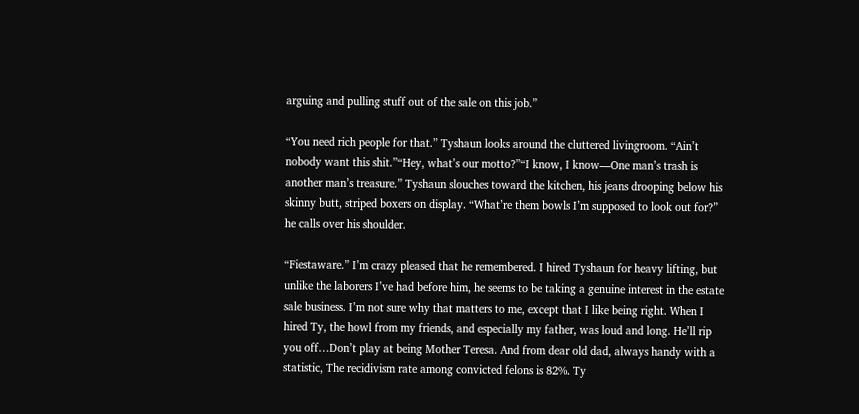arguing and pulling stuff out of the sale on this job.”

“You need rich people for that.” Tyshaun looks around the cluttered livingroom. “Ain’t nobody want this shit.”“Hey, what’s our motto?”“I know, I know—One man’s trash is another man’s treasure.” Tyshaun slouches toward the kitchen, his jeans drooping below his skinny butt, striped boxers on display. “What’re them bowls I’m supposed to look out for?” he calls over his shoulder.

“Fiestaware.” I’m crazy pleased that he remembered. I hired Tyshaun for heavy lifting, but unlike the laborers I’ve had before him, he seems to be taking a genuine interest in the estate sale business. I’m not sure why that matters to me, except that I like being right. When I hired Ty, the howl from my friends, and especially my father, was loud and long. He’ll rip you off…Don’t play at being Mother Teresa. And from dear old dad, always handy with a statistic, The recidivism rate among convicted felons is 82%. Ty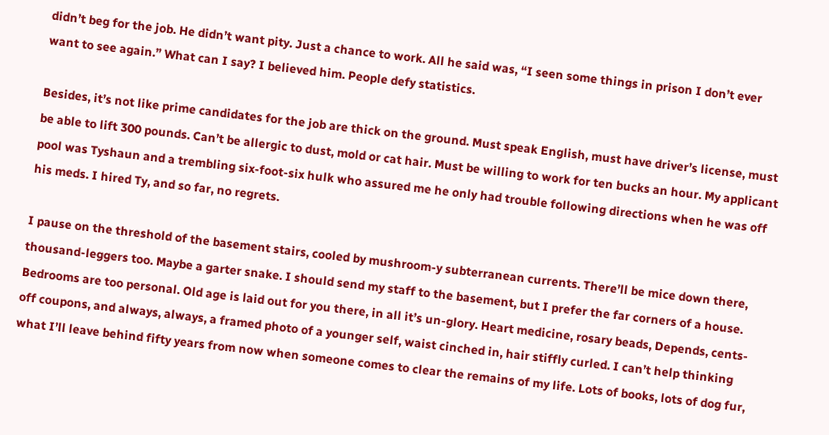didn’t beg for the job. He didn’t want pity. Just a chance to work. All he said was, “I seen some things in prison I don’t ever want to see again.” What can I say? I believed him. People defy statistics.

Besides, it’s not like prime candidates for the job are thick on the ground. Must speak English, must have driver’s license, must be able to lift 300 pounds. Can’t be allergic to dust, mold or cat hair. Must be willing to work for ten bucks an hour. My applicant pool was Tyshaun and a trembling six-foot-six hulk who assured me he only had trouble following directions when he was off his meds. I hired Ty, and so far, no regrets.

I pause on the threshold of the basement stairs, cooled by mushroom-y subterranean currents. There’ll be mice down there, thousand-leggers too. Maybe a garter snake. I should send my staff to the basement, but I prefer the far corners of a house. Bedrooms are too personal. Old age is laid out for you there, in all it’s un-glory. Heart medicine, rosary beads, Depends, cents-off coupons, and always, always, a framed photo of a younger self, waist cinched in, hair stiffly curled. I can’t help thinking what I’ll leave behind fifty years from now when someone comes to clear the remains of my life. Lots of books, lots of dog fur,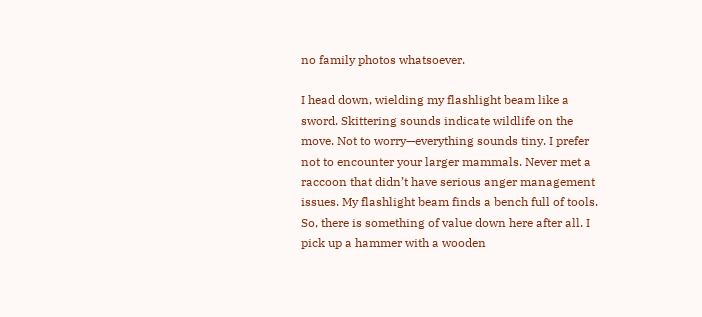no family photos whatsoever.

I head down, wielding my flashlight beam like a sword. Skittering sounds indicate wildlife on the move. Not to worry—everything sounds tiny. I prefer not to encounter your larger mammals. Never met a raccoon that didn’t have serious anger management issues. My flashlight beam finds a bench full of tools. So, there is something of value down here after all. I pick up a hammer with a wooden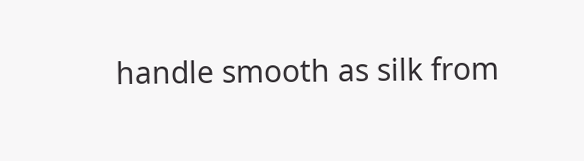handle smooth as silk from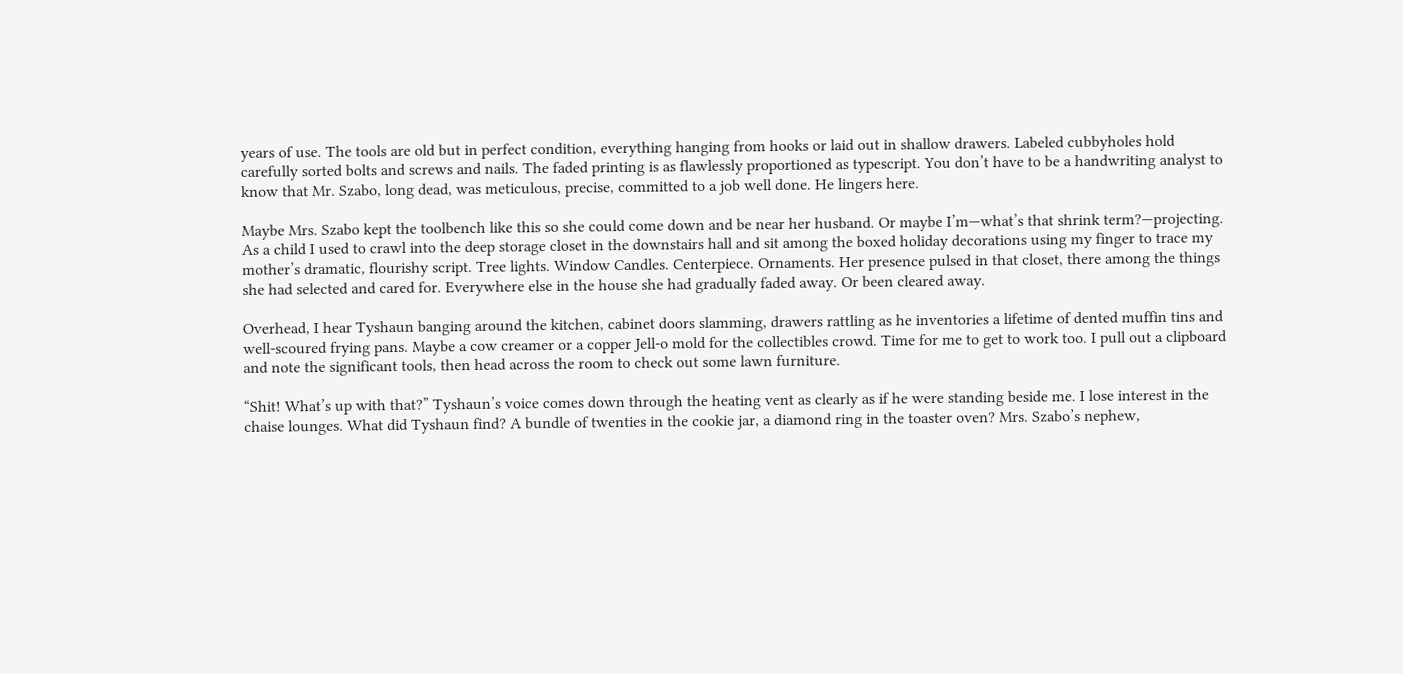years of use. The tools are old but in perfect condition, everything hanging from hooks or laid out in shallow drawers. Labeled cubbyholes hold carefully sorted bolts and screws and nails. The faded printing is as flawlessly proportioned as typescript. You don’t have to be a handwriting analyst to know that Mr. Szabo, long dead, was meticulous, precise, committed to a job well done. He lingers here.

Maybe Mrs. Szabo kept the toolbench like this so she could come down and be near her husband. Or maybe I’m—what’s that shrink term?—projecting. As a child I used to crawl into the deep storage closet in the downstairs hall and sit among the boxed holiday decorations using my finger to trace my mother’s dramatic, flourishy script. Tree lights. Window Candles. Centerpiece. Ornaments. Her presence pulsed in that closet, there among the things she had selected and cared for. Everywhere else in the house she had gradually faded away. Or been cleared away.

Overhead, I hear Tyshaun banging around the kitchen, cabinet doors slamming, drawers rattling as he inventories a lifetime of dented muffin tins and well-scoured frying pans. Maybe a cow creamer or a copper Jell-o mold for the collectibles crowd. Time for me to get to work too. I pull out a clipboard and note the significant tools, then head across the room to check out some lawn furniture.

“Shit! What’s up with that?” Tyshaun’s voice comes down through the heating vent as clearly as if he were standing beside me. I lose interest in the chaise lounges. What did Tyshaun find? A bundle of twenties in the cookie jar, a diamond ring in the toaster oven? Mrs. Szabo’s nephew,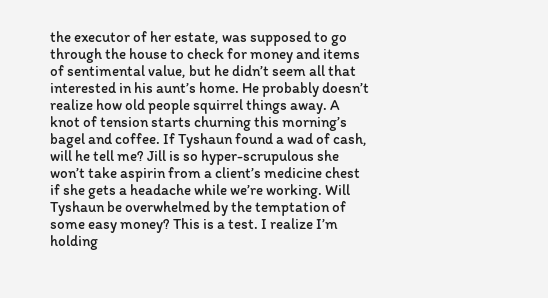the executor of her estate, was supposed to go through the house to check for money and items of sentimental value, but he didn’t seem all that interested in his aunt’s home. He probably doesn’t realize how old people squirrel things away. A knot of tension starts churning this morning’s bagel and coffee. If Tyshaun found a wad of cash, will he tell me? Jill is so hyper-scrupulous she won’t take aspirin from a client’s medicine chest if she gets a headache while we’re working. Will Tyshaun be overwhelmed by the temptation of some easy money? This is a test. I realize I’m holding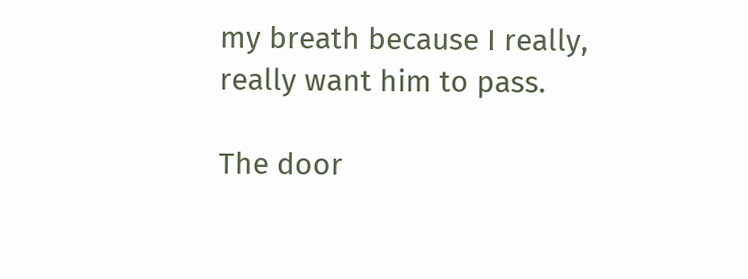my breath because I really, really want him to pass.

The door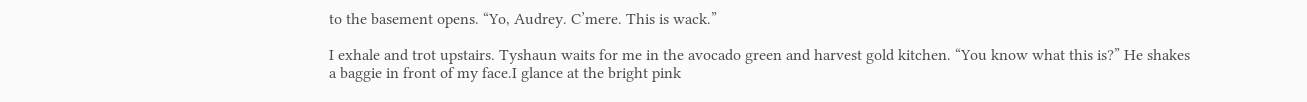to the basement opens. “Yo, Audrey. C’mere. This is wack.”

I exhale and trot upstairs. Tyshaun waits for me in the avocado green and harvest gold kitchen. “You know what this is?” He shakes a baggie in front of my face.I glance at the bright pink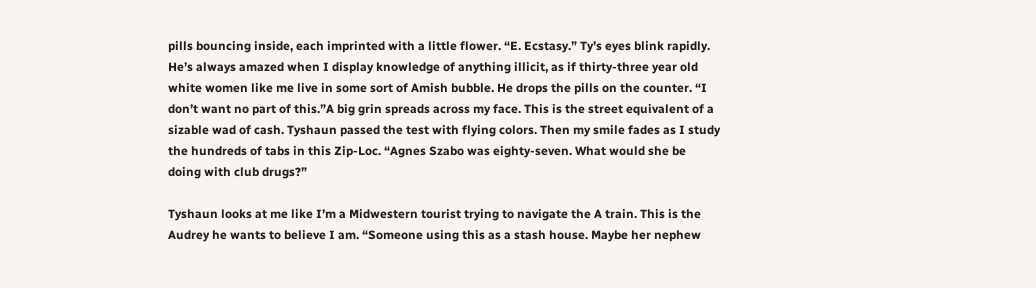pills bouncing inside, each imprinted with a little flower. “E. Ecstasy.” Ty’s eyes blink rapidly. He’s always amazed when I display knowledge of anything illicit, as if thirty-three year old white women like me live in some sort of Amish bubble. He drops the pills on the counter. “I don’t want no part of this.”A big grin spreads across my face. This is the street equivalent of a sizable wad of cash. Tyshaun passed the test with flying colors. Then my smile fades as I study the hundreds of tabs in this Zip-Loc. “Agnes Szabo was eighty-seven. What would she be doing with club drugs?”

Tyshaun looks at me like I’m a Midwestern tourist trying to navigate the A train. This is the Audrey he wants to believe I am. “Someone using this as a stash house. Maybe her nephew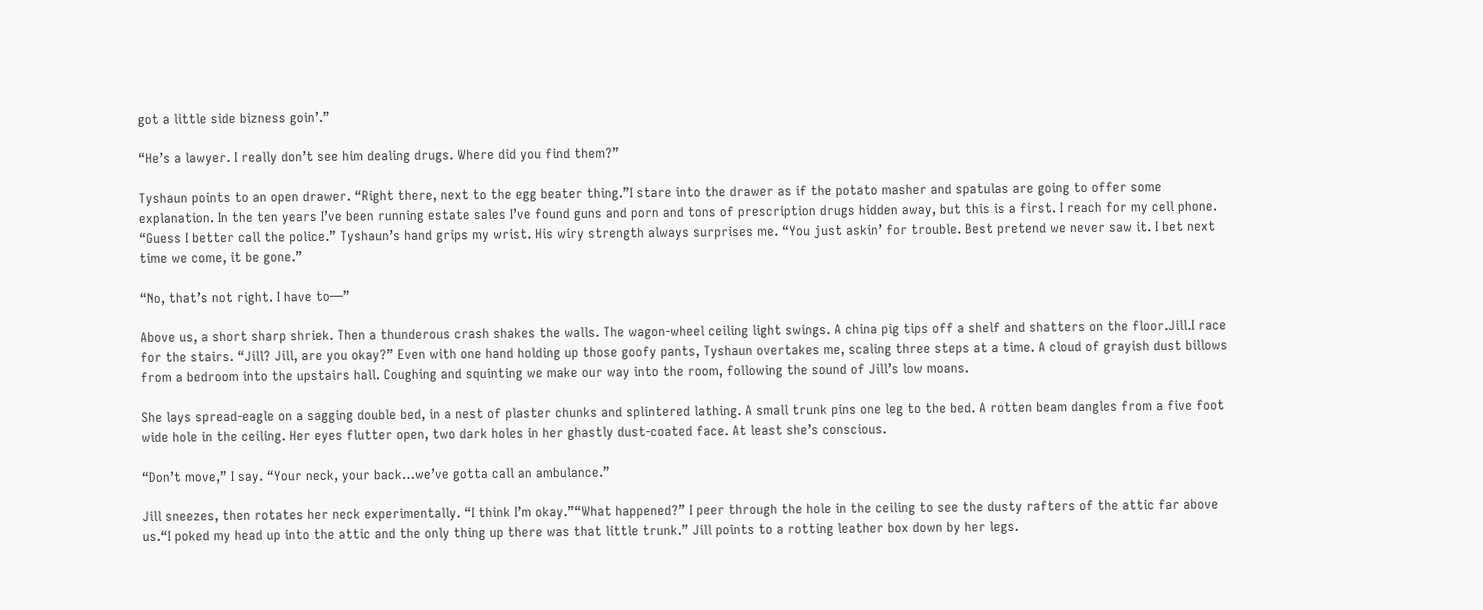got a little side bizness goin’.”

“He’s a lawyer. I really don’t see him dealing drugs. Where did you find them?”

Tyshaun points to an open drawer. “Right there, next to the egg beater thing.”I stare into the drawer as if the potato masher and spatulas are going to offer some explanation. In the ten years I’ve been running estate sales I’ve found guns and porn and tons of prescription drugs hidden away, but this is a first. I reach for my cell phone. “Guess I better call the police.” Tyshaun’s hand grips my wrist. His wiry strength always surprises me. “You just askin’ for trouble. Best pretend we never saw it. I bet next time we come, it be gone.”

“No, that’s not right. I have to—”

Above us, a short sharp shriek. Then a thunderous crash shakes the walls. The wagon-wheel ceiling light swings. A china pig tips off a shelf and shatters on the floor.Jill.I race for the stairs. “Jill? Jill, are you okay?” Even with one hand holding up those goofy pants, Tyshaun overtakes me, scaling three steps at a time. A cloud of grayish dust billows from a bedroom into the upstairs hall. Coughing and squinting we make our way into the room, following the sound of Jill’s low moans.

She lays spread-eagle on a sagging double bed, in a nest of plaster chunks and splintered lathing. A small trunk pins one leg to the bed. A rotten beam dangles from a five foot wide hole in the ceiling. Her eyes flutter open, two dark holes in her ghastly dust-coated face. At least she’s conscious.

“Don’t move,” I say. “Your neck, your back…we’ve gotta call an ambulance.”

Jill sneezes, then rotates her neck experimentally. “I think I’m okay.”“What happened?” I peer through the hole in the ceiling to see the dusty rafters of the attic far above us.“I poked my head up into the attic and the only thing up there was that little trunk.” Jill points to a rotting leather box down by her legs.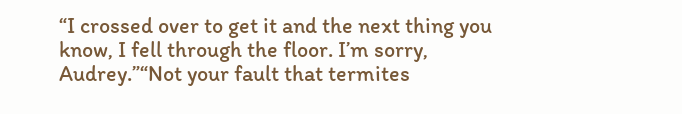“I crossed over to get it and the next thing you know, I fell through the floor. I’m sorry, Audrey.”“Not your fault that termites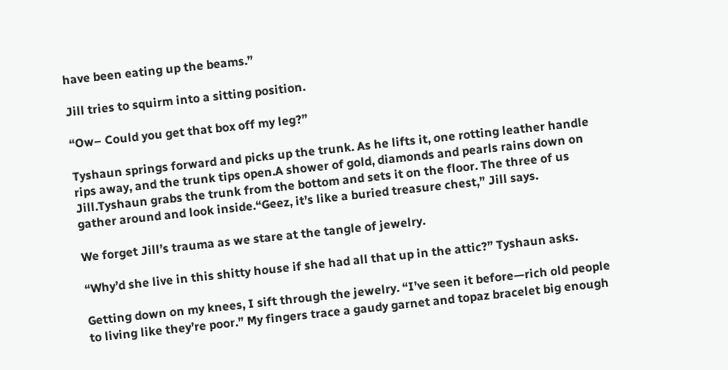have been eating up the beams.”

Jill tries to squirm into a sitting position.

“Ow– Could you get that box off my leg?”

Tyshaun springs forward and picks up the trunk. As he lifts it, one rotting leather handle rips away, and the trunk tips open.A shower of gold, diamonds and pearls rains down on Jill.Tyshaun grabs the trunk from the bottom and sets it on the floor. The three of us gather around and look inside.“Geez, it’s like a buried treasure chest,” Jill says.

We forget Jill’s trauma as we stare at the tangle of jewelry.

“Why’d she live in this shitty house if she had all that up in the attic?” Tyshaun asks.

Getting down on my knees, I sift through the jewelry. “I’ve seen it before—rich old people to living like they’re poor.” My fingers trace a gaudy garnet and topaz bracelet big enough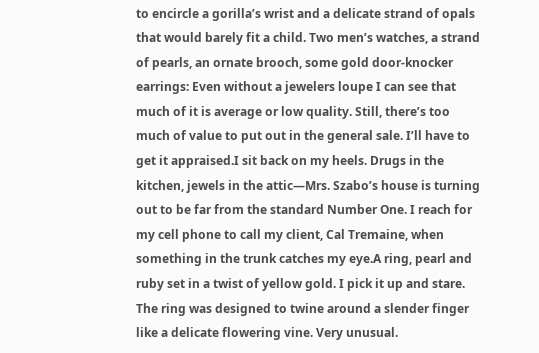to encircle a gorilla’s wrist and a delicate strand of opals that would barely fit a child. Two men’s watches, a strand of pearls, an ornate brooch, some gold door-knocker earrings: Even without a jewelers loupe I can see that much of it is average or low quality. Still, there’s too much of value to put out in the general sale. I’ll have to get it appraised.I sit back on my heels. Drugs in the kitchen, jewels in the attic—Mrs. Szabo’s house is turning out to be far from the standard Number One. I reach for my cell phone to call my client, Cal Tremaine, when something in the trunk catches my eye.A ring, pearl and ruby set in a twist of yellow gold. I pick it up and stare. The ring was designed to twine around a slender finger like a delicate flowering vine. Very unusual.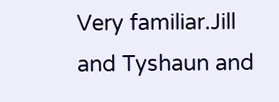Very familiar.Jill and Tyshaun and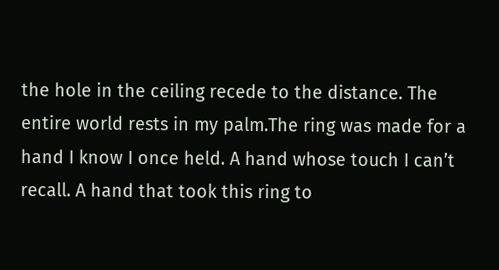the hole in the ceiling recede to the distance. The entire world rests in my palm.The ring was made for a hand I know I once held. A hand whose touch I can’t recall. A hand that took this ring to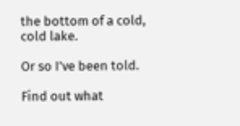the bottom of a cold, cold lake.

Or so I’ve been told.

Find out what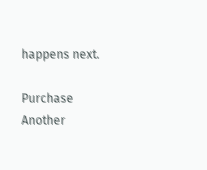happens next.

Purchase Another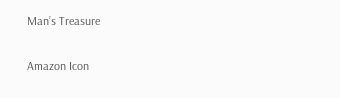Man’s Treasure

Amazon Icon